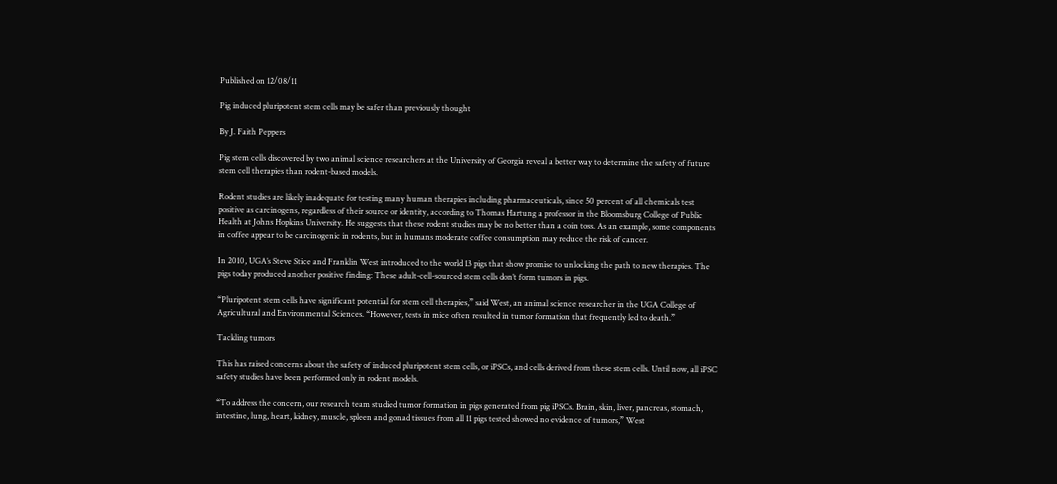Published on 12/08/11

Pig induced pluripotent stem cells may be safer than previously thought

By J. Faith Peppers

Pig stem cells discovered by two animal science researchers at the University of Georgia reveal a better way to determine the safety of future stem cell therapies than rodent-based models.

Rodent studies are likely inadequate for testing many human therapies including pharmaceuticals, since 50 percent of all chemicals test positive as carcinogens, regardless of their source or identity, according to Thomas Hartung a professor in the Bloomsburg College of Public Health at Johns Hopkins University. He suggests that these rodent studies may be no better than a coin toss. As an example, some components in coffee appear to be carcinogenic in rodents, but in humans moderate coffee consumption may reduce the risk of cancer.

In 2010, UGA’s Steve Stice and Franklin West introduced to the world 13 pigs that show promise to unlocking the path to new therapies. The pigs today produced another positive finding: These adult-cell-sourced stem cells don’t form tumors in pigs.

“Pluripotent stem cells have significant potential for stem cell therapies,” said West, an animal science researcher in the UGA College of Agricultural and Environmental Sciences. “However, tests in mice often resulted in tumor formation that frequently led to death.”

Tackling tumors

This has raised concerns about the safety of induced pluripotent stem cells, or iPSCs, and cells derived from these stem cells. Until now, all iPSC safety studies have been performed only in rodent models.

“To address the concern, our research team studied tumor formation in pigs generated from pig iPSCs. Brain, skin, liver, pancreas, stomach, intestine, lung, heart, kidney, muscle, spleen and gonad tissues from all 11 pigs tested showed no evidence of tumors,” West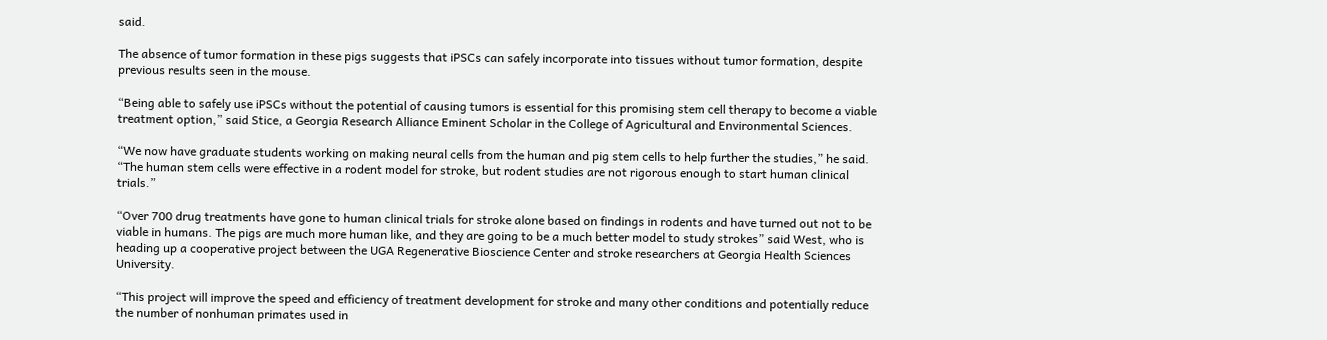said.

The absence of tumor formation in these pigs suggests that iPSCs can safely incorporate into tissues without tumor formation, despite previous results seen in the mouse.

“Being able to safely use iPSCs without the potential of causing tumors is essential for this promising stem cell therapy to become a viable treatment option,” said Stice, a Georgia Research Alliance Eminent Scholar in the College of Agricultural and Environmental Sciences.

“We now have graduate students working on making neural cells from the human and pig stem cells to help further the studies,” he said. “The human stem cells were effective in a rodent model for stroke, but rodent studies are not rigorous enough to start human clinical trials.”

“Over 700 drug treatments have gone to human clinical trials for stroke alone based on findings in rodents and have turned out not to be viable in humans. The pigs are much more human like, and they are going to be a much better model to study strokes” said West, who is heading up a cooperative project between the UGA Regenerative Bioscience Center and stroke researchers at Georgia Health Sciences University.

“This project will improve the speed and efficiency of treatment development for stroke and many other conditions and potentially reduce the number of nonhuman primates used in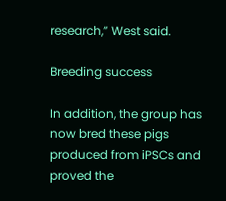research,” West said.

Breeding success

In addition, the group has now bred these pigs produced from iPSCs and proved the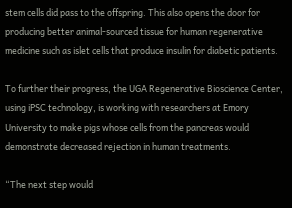stem cells did pass to the offspring. This also opens the door for producing better animal-sourced tissue for human regenerative medicine such as islet cells that produce insulin for diabetic patients.

To further their progress, the UGA Regenerative Bioscience Center, using iPSC technology, is working with researchers at Emory University to make pigs whose cells from the pancreas would demonstrate decreased rejection in human treatments.

“The next step would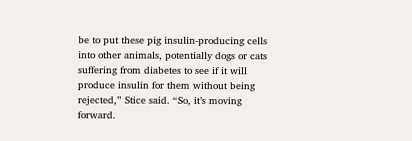be to put these pig insulin-producing cells into other animals, potentially dogs or cats suffering from diabetes to see if it will produce insulin for them without being rejected,” Stice said. “So, it’s moving forward.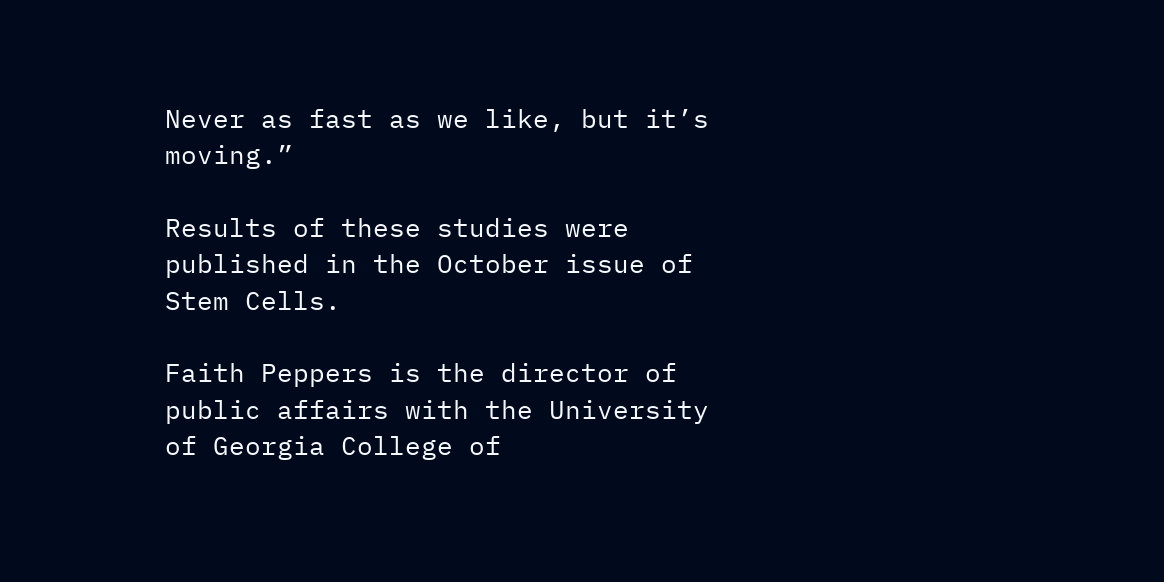Never as fast as we like, but it’s moving.”

Results of these studies were published in the October issue of Stem Cells.

Faith Peppers is the director of public affairs with the University of Georgia College of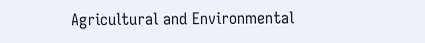Agricultural and Environmental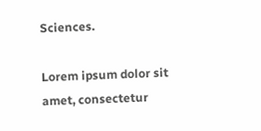Sciences.

Lorem ipsum dolor sit amet, consectetur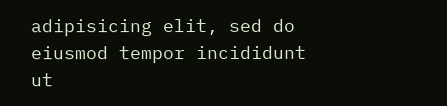adipisicing elit, sed do eiusmod tempor incididunt ut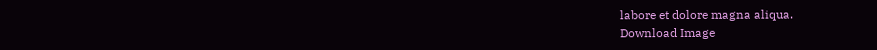labore et dolore magna aliqua.
Download Image